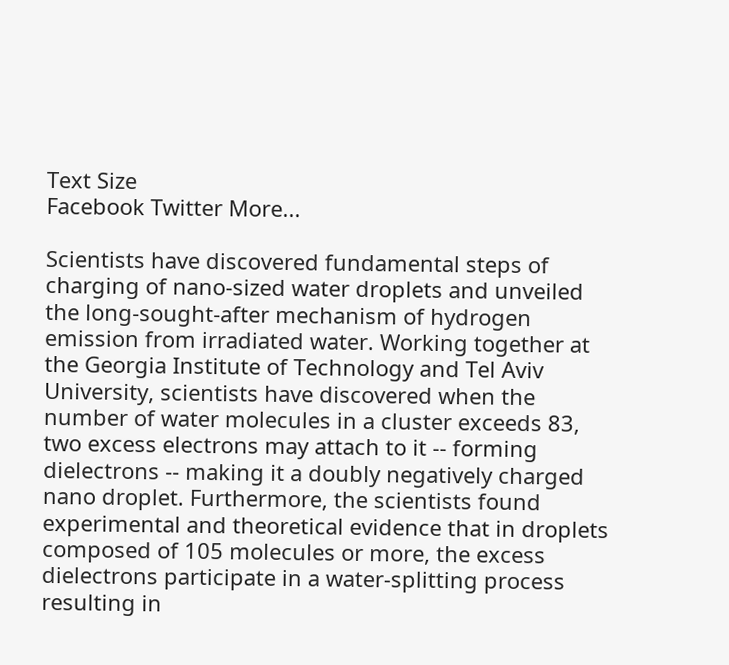Text Size
Facebook Twitter More...

Scientists have discovered fundamental steps of charging of nano-sized water droplets and unveiled the long-sought-after mechanism of hydrogen emission from irradiated water. Working together at the Georgia Institute of Technology and Tel Aviv University, scientists have discovered when the number of water molecules in a cluster exceeds 83, two excess electrons may attach to it -- forming dielectrons -- making it a doubly negatively charged nano droplet. Furthermore, the scientists found experimental and theoretical evidence that in droplets composed of 105 molecules or more, the excess dielectrons participate in a water-splitting process resulting in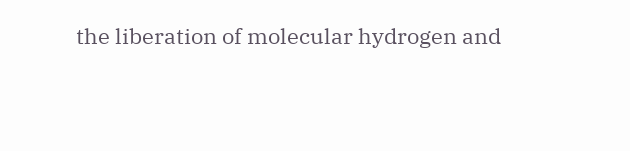the liberation of molecular hydrogen and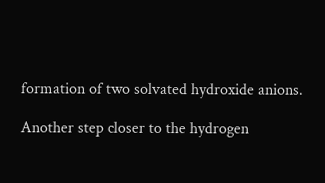formation of two solvated hydroxide anions.

Another step closer to the hydrogen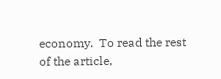economy.  To read the rest of the article,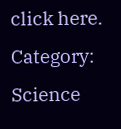click here.
Category: Science